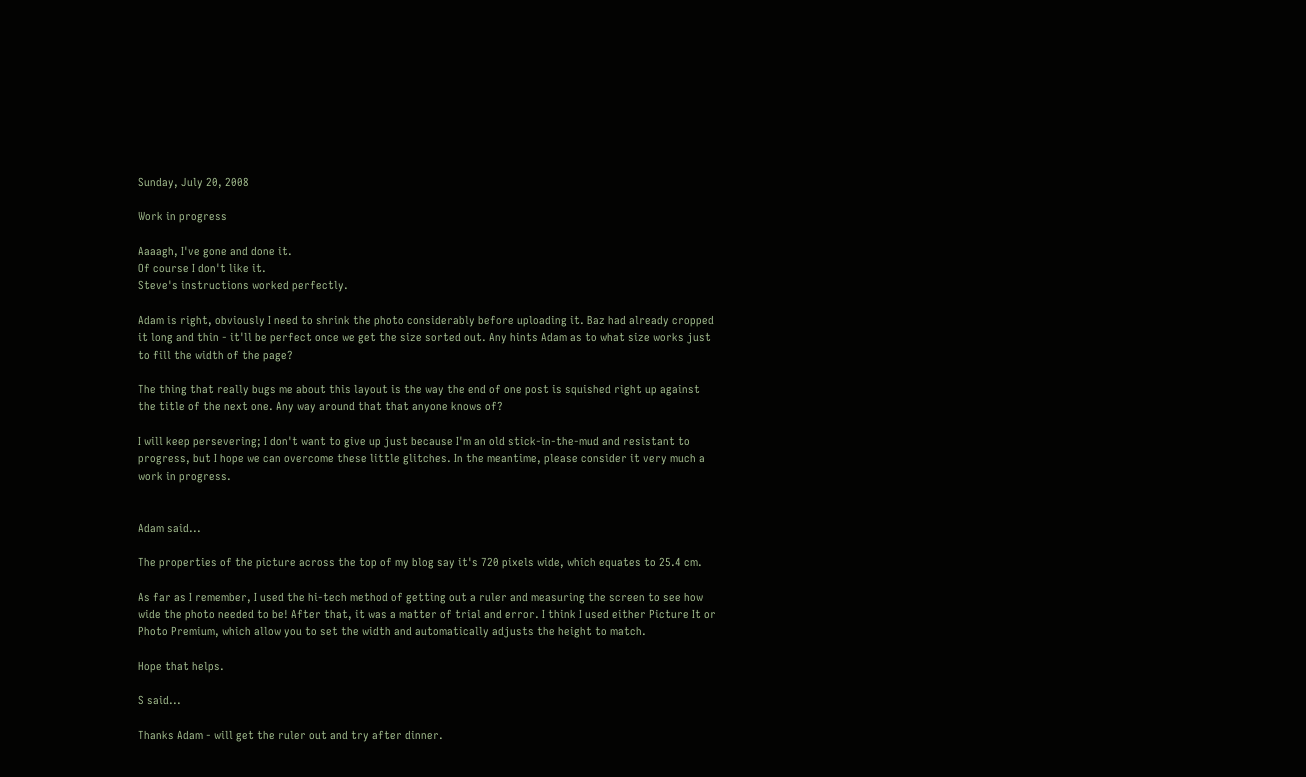Sunday, July 20, 2008

Work in progress

Aaaagh, I've gone and done it.
Of course I don't like it.
Steve's instructions worked perfectly.

Adam is right, obviously I need to shrink the photo considerably before uploading it. Baz had already cropped it long and thin - it'll be perfect once we get the size sorted out. Any hints Adam as to what size works just to fill the width of the page?

The thing that really bugs me about this layout is the way the end of one post is squished right up against the title of the next one. Any way around that that anyone knows of?

I will keep persevering; I don't want to give up just because I'm an old stick-in-the-mud and resistant to progress, but I hope we can overcome these little glitches. In the meantime, please consider it very much a work in progress.


Adam said...

The properties of the picture across the top of my blog say it's 720 pixels wide, which equates to 25.4 cm.

As far as I remember, I used the hi-tech method of getting out a ruler and measuring the screen to see how wide the photo needed to be! After that, it was a matter of trial and error. I think I used either Picture It or Photo Premium, which allow you to set the width and automatically adjusts the height to match.

Hope that helps.

S said...

Thanks Adam - will get the ruler out and try after dinner.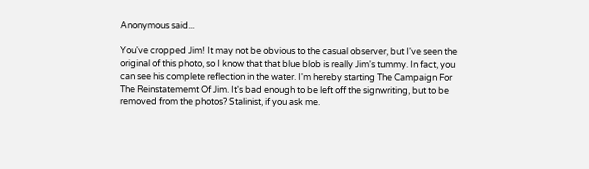Anonymous said...

You've cropped Jim! It may not be obvious to the casual observer, but I've seen the original of this photo, so I know that that blue blob is really Jim's tummy. In fact, you can see his complete reflection in the water. I'm hereby starting The Campaign For The Reinstatememt Of Jim. It's bad enough to be left off the signwriting, but to be removed from the photos? Stalinist, if you ask me.